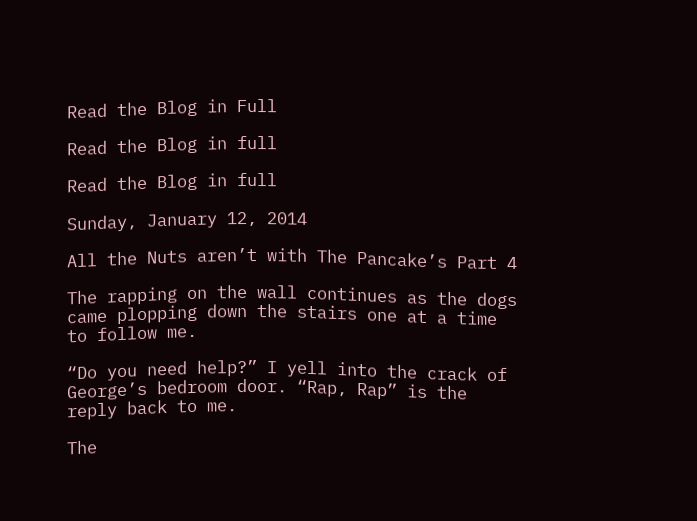Read the Blog in Full

Read the Blog in full

Read the Blog in full

Sunday, January 12, 2014

All the Nuts aren’t with The Pancake’s Part 4

The rapping on the wall continues as the dogs came plopping down the stairs one at a time to follow me.

“Do you need help?” I yell into the crack of George’s bedroom door. “Rap, Rap” is the reply back to me.

The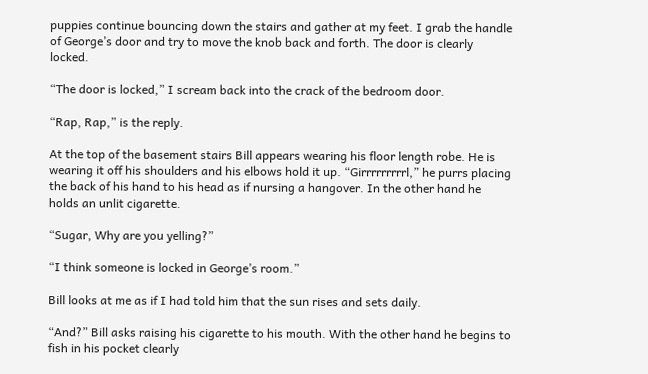puppies continue bouncing down the stairs and gather at my feet. I grab the handle of George’s door and try to move the knob back and forth. The door is clearly locked.

“The door is locked,” I scream back into the crack of the bedroom door.

“Rap, Rap,” is the reply.

At the top of the basement stairs Bill appears wearing his floor length robe. He is wearing it off his shoulders and his elbows hold it up. “Girrrrrrrrrl,” he purrs placing the back of his hand to his head as if nursing a hangover. In the other hand he holds an unlit cigarette.

“Sugar, Why are you yelling?”

“I think someone is locked in George’s room.”

Bill looks at me as if I had told him that the sun rises and sets daily.

“And?” Bill asks raising his cigarette to his mouth. With the other hand he begins to fish in his pocket clearly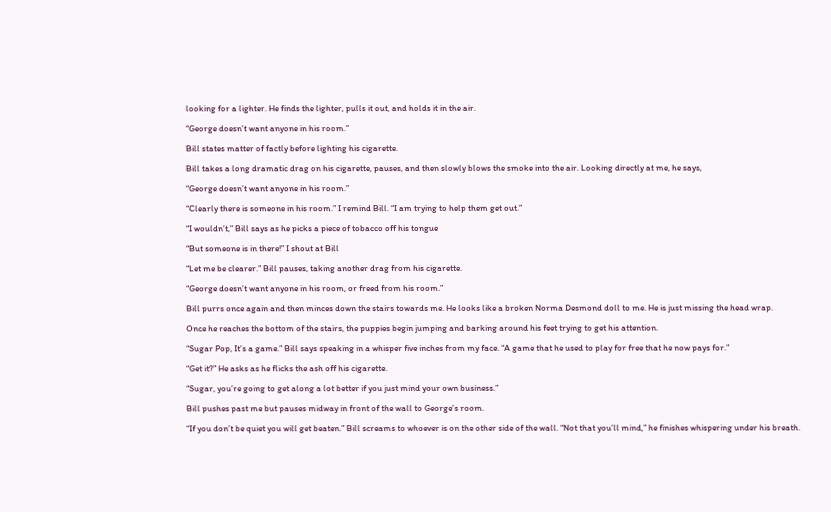looking for a lighter. He finds the lighter, pulls it out, and holds it in the air.

“George doesn’t want anyone in his room.”

Bill states matter of factly before lighting his cigarette.

Bill takes a long dramatic drag on his cigarette, pauses, and then slowly blows the smoke into the air. Looking directly at me, he says,

“George doesn’t want anyone in his room.”

“Clearly there is someone in his room.” I remind Bill. “I am trying to help them get out.”

“I wouldn’t,” Bill says as he picks a piece of tobacco off his tongue

“But someone is in there!” I shout at Bill

“Let me be clearer.” Bill pauses, taking another drag from his cigarette.

“George doesn’t want anyone in his room, or freed from his room.”

Bill purrs once again and then minces down the stairs towards me. He looks like a broken Norma Desmond doll to me. He is just missing the head wrap.

Once he reaches the bottom of the stairs, the puppies begin jumping and barking around his feet trying to get his attention.

“Sugar Pop, It’s a game.” Bill says speaking in a whisper five inches from my face. “A game that he used to play for free that he now pays for.”

“Get it?” He asks as he flicks the ash off his cigarette.

“Sugar, you’re going to get along a lot better if you just mind your own business.”

Bill pushes past me but pauses midway in front of the wall to George’s room.

“If you don’t be quiet you will get beaten.” Bill screams to whoever is on the other side of the wall. “Not that you’ll mind,” he finishes whispering under his breath.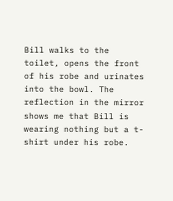Bill walks to the toilet, opens the front of his robe and urinates into the bowl. The reflection in the mirror shows me that Bill is wearing nothing but a t-shirt under his robe.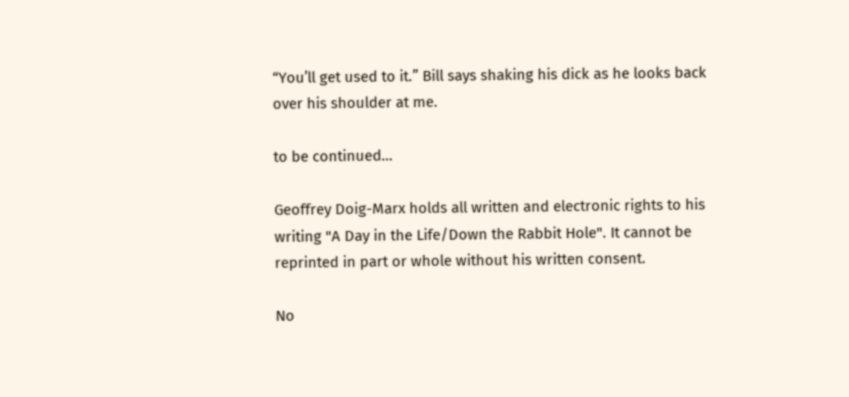“You’ll get used to it.” Bill says shaking his dick as he looks back over his shoulder at me.

to be continued…

Geoffrey Doig-Marx holds all written and electronic rights to his writing "A Day in the Life/Down the Rabbit Hole". It cannot be reprinted in part or whole without his written consent.

No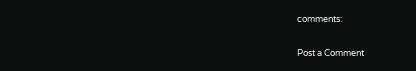comments:

Post a Comment